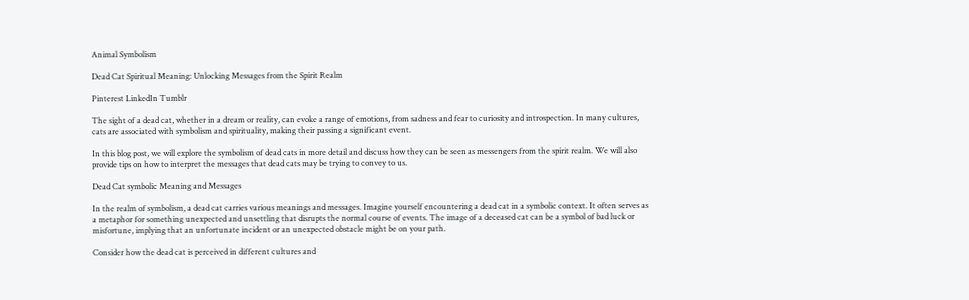Animal Symbolism

Dead Cat Spiritual Meaning: Unlocking Messages from the Spirit Realm

Pinterest LinkedIn Tumblr

The sight of a dead cat, whether in a dream or reality, can evoke a range of emotions, from sadness and fear to curiosity and introspection. In many cultures, cats are associated with symbolism and spirituality, making their passing a significant event.

In this blog post, we will explore the symbolism of dead cats in more detail and discuss how they can be seen as messengers from the spirit realm. We will also provide tips on how to interpret the messages that dead cats may be trying to convey to us.

Dead Cat symbolic Meaning and Messages

In the realm of symbolism, a dead cat carries various meanings and messages. Imagine yourself encountering a dead cat in a symbolic context. It often serves as a metaphor for something unexpected and unsettling that disrupts the normal course of events. The image of a deceased cat can be a symbol of bad luck or misfortune, implying that an unfortunate incident or an unexpected obstacle might be on your path.

Consider how the dead cat is perceived in different cultures and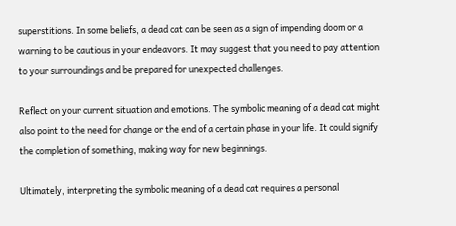superstitions. In some beliefs, a dead cat can be seen as a sign of impending doom or a warning to be cautious in your endeavors. It may suggest that you need to pay attention to your surroundings and be prepared for unexpected challenges.

Reflect on your current situation and emotions. The symbolic meaning of a dead cat might also point to the need for change or the end of a certain phase in your life. It could signify the completion of something, making way for new beginnings.

Ultimately, interpreting the symbolic meaning of a dead cat requires a personal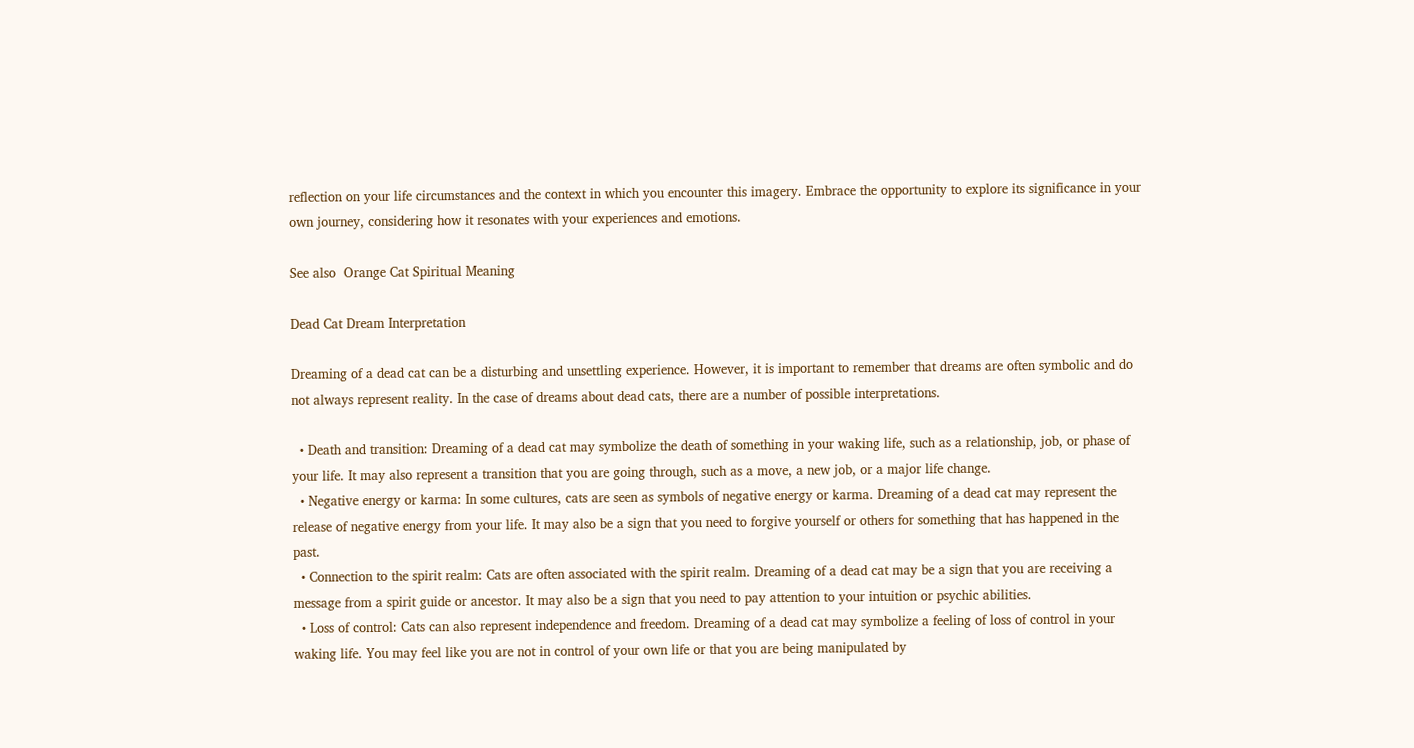reflection on your life circumstances and the context in which you encounter this imagery. Embrace the opportunity to explore its significance in your own journey, considering how it resonates with your experiences and emotions.

See also  Orange Cat Spiritual Meaning

Dead Cat Dream Interpretation

Dreaming of a dead cat can be a disturbing and unsettling experience. However, it is important to remember that dreams are often symbolic and do not always represent reality. In the case of dreams about dead cats, there are a number of possible interpretations.

  • Death and transition: Dreaming of a dead cat may symbolize the death of something in your waking life, such as a relationship, job, or phase of your life. It may also represent a transition that you are going through, such as a move, a new job, or a major life change.
  • Negative energy or karma: In some cultures, cats are seen as symbols of negative energy or karma. Dreaming of a dead cat may represent the release of negative energy from your life. It may also be a sign that you need to forgive yourself or others for something that has happened in the past.
  • Connection to the spirit realm: Cats are often associated with the spirit realm. Dreaming of a dead cat may be a sign that you are receiving a message from a spirit guide or ancestor. It may also be a sign that you need to pay attention to your intuition or psychic abilities.
  • Loss of control: Cats can also represent independence and freedom. Dreaming of a dead cat may symbolize a feeling of loss of control in your waking life. You may feel like you are not in control of your own life or that you are being manipulated by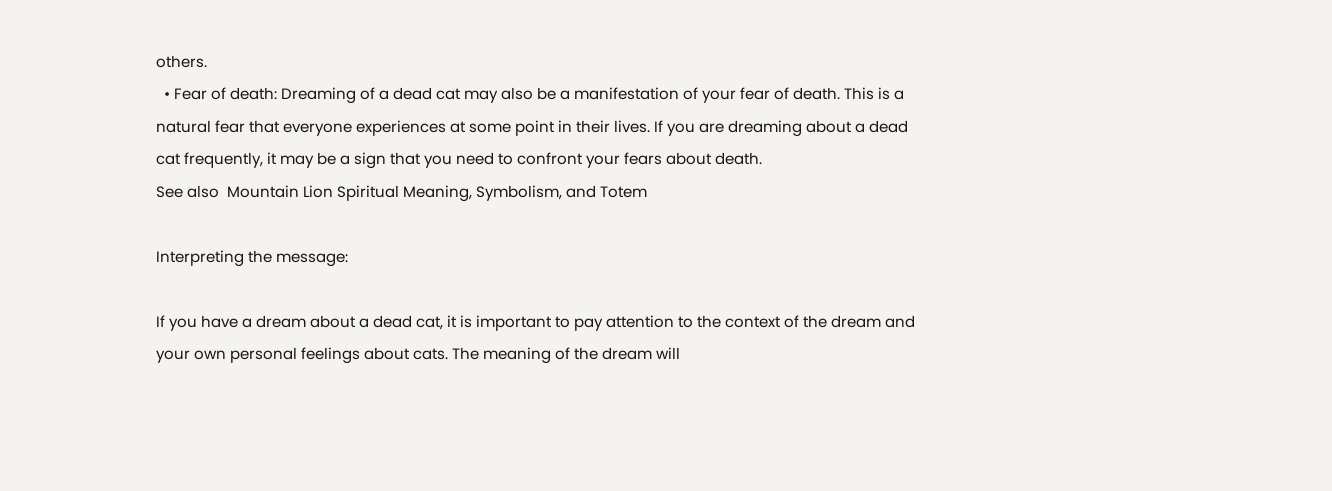others.
  • Fear of death: Dreaming of a dead cat may also be a manifestation of your fear of death. This is a natural fear that everyone experiences at some point in their lives. If you are dreaming about a dead cat frequently, it may be a sign that you need to confront your fears about death.
See also  Mountain Lion Spiritual Meaning, Symbolism, and Totem

Interpreting the message:

If you have a dream about a dead cat, it is important to pay attention to the context of the dream and your own personal feelings about cats. The meaning of the dream will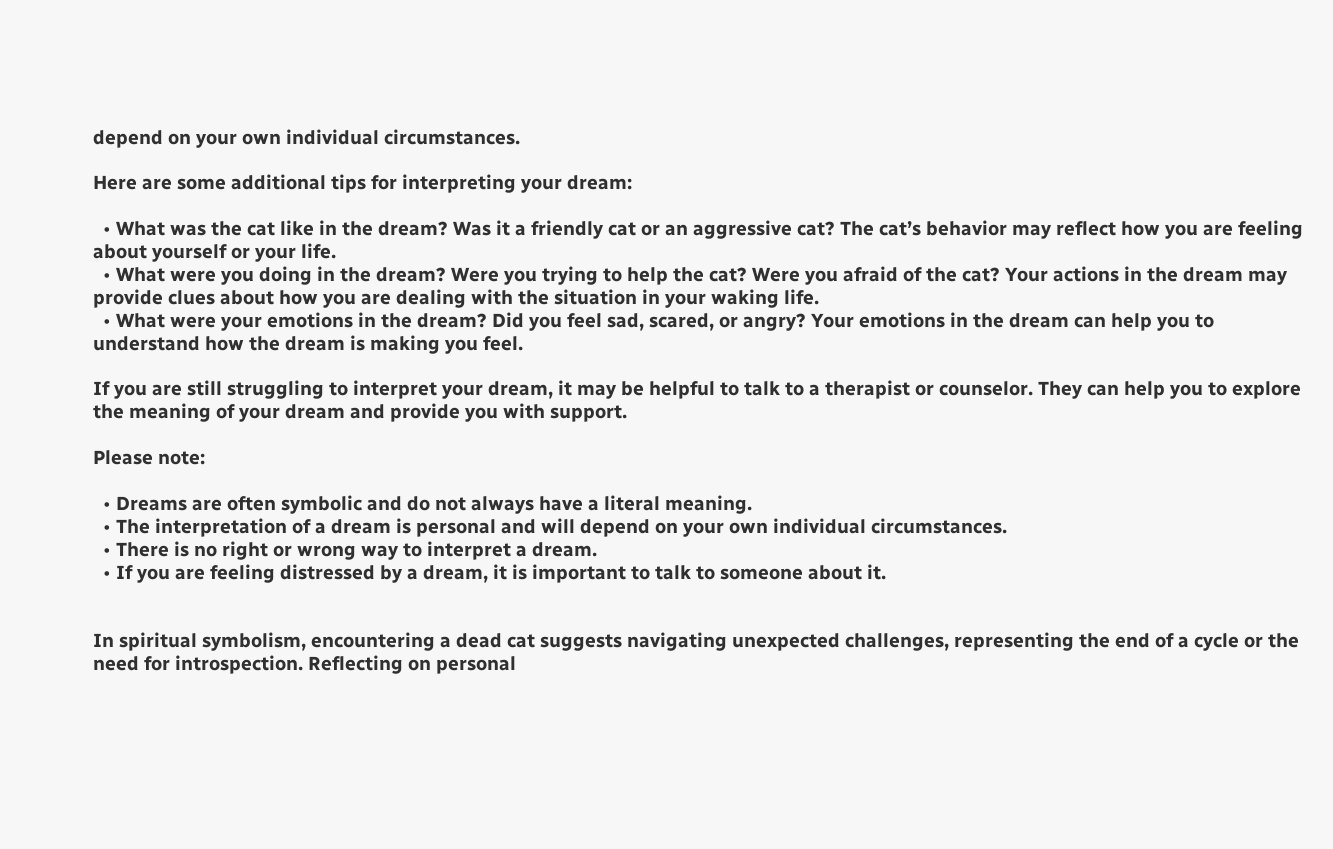depend on your own individual circumstances.

Here are some additional tips for interpreting your dream:

  • What was the cat like in the dream? Was it a friendly cat or an aggressive cat? The cat’s behavior may reflect how you are feeling about yourself or your life.
  • What were you doing in the dream? Were you trying to help the cat? Were you afraid of the cat? Your actions in the dream may provide clues about how you are dealing with the situation in your waking life.
  • What were your emotions in the dream? Did you feel sad, scared, or angry? Your emotions in the dream can help you to understand how the dream is making you feel.

If you are still struggling to interpret your dream, it may be helpful to talk to a therapist or counselor. They can help you to explore the meaning of your dream and provide you with support.

Please note:

  • Dreams are often symbolic and do not always have a literal meaning.
  • The interpretation of a dream is personal and will depend on your own individual circumstances.
  • There is no right or wrong way to interpret a dream.
  • If you are feeling distressed by a dream, it is important to talk to someone about it.


In spiritual symbolism, encountering a dead cat suggests navigating unexpected challenges, representing the end of a cycle or the need for introspection. Reflecting on personal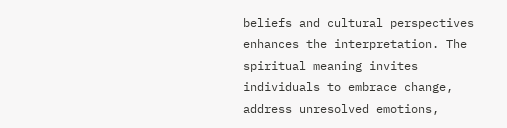beliefs and cultural perspectives enhances the interpretation. The spiritual meaning invites individuals to embrace change, address unresolved emotions,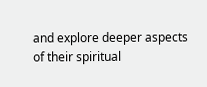and explore deeper aspects of their spiritual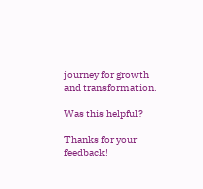journey for growth and transformation.

Was this helpful?

Thanks for your feedback!